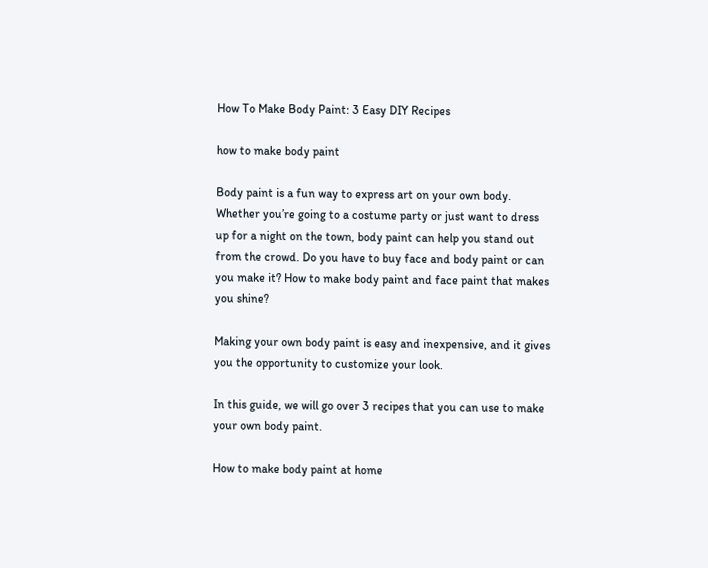How To Make Body Paint: 3 Easy DIY Recipes

how to make body paint

Body paint is a fun way to express art on your own body. Whether you’re going to a costume party or just want to dress up for a night on the town, body paint can help you stand out from the crowd. Do you have to buy face and body paint or can you make it? How to make body paint and face paint that makes you shine?

Making your own body paint is easy and inexpensive, and it gives you the opportunity to customize your look.

In this guide, we will go over 3 recipes that you can use to make your own body paint.

How to make body paint at home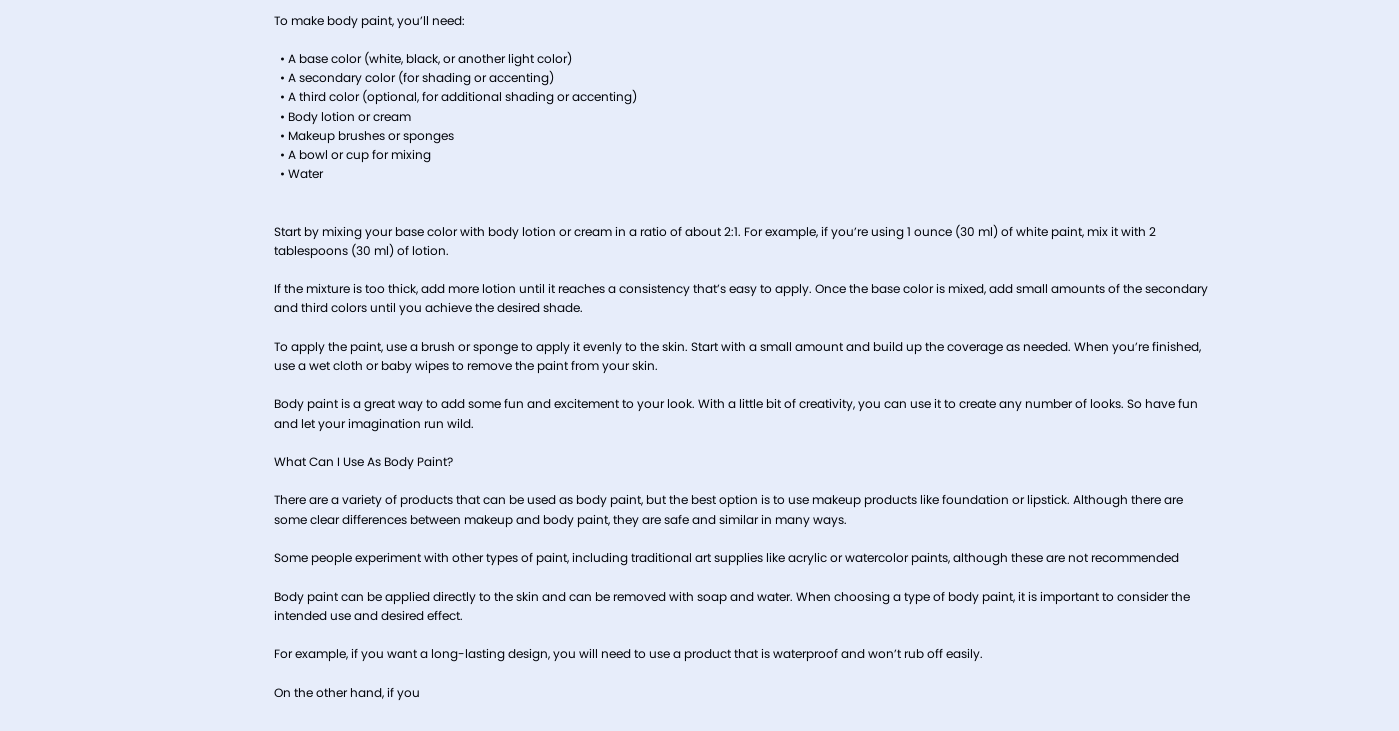To make body paint, you’ll need:

  • A base color (white, black, or another light color)
  • A secondary color (for shading or accenting)
  • A third color (optional, for additional shading or accenting)
  • Body lotion or cream
  • Makeup brushes or sponges
  • A bowl or cup for mixing
  • Water


Start by mixing your base color with body lotion or cream in a ratio of about 2:1. For example, if you’re using 1 ounce (30 ml) of white paint, mix it with 2 tablespoons (30 ml) of lotion.

If the mixture is too thick, add more lotion until it reaches a consistency that’s easy to apply. Once the base color is mixed, add small amounts of the secondary and third colors until you achieve the desired shade.

To apply the paint, use a brush or sponge to apply it evenly to the skin. Start with a small amount and build up the coverage as needed. When you’re finished, use a wet cloth or baby wipes to remove the paint from your skin.

Body paint is a great way to add some fun and excitement to your look. With a little bit of creativity, you can use it to create any number of looks. So have fun and let your imagination run wild.

What Can I Use As Body Paint?

There are a variety of products that can be used as body paint, but the best option is to use makeup products like foundation or lipstick. Although there are some clear differences between makeup and body paint, they are safe and similar in many ways.

Some people experiment with other types of paint, including traditional art supplies like acrylic or watercolor paints, although these are not recommended

Body paint can be applied directly to the skin and can be removed with soap and water. When choosing a type of body paint, it is important to consider the intended use and desired effect.

For example, if you want a long-lasting design, you will need to use a product that is waterproof and won’t rub off easily.

On the other hand, if you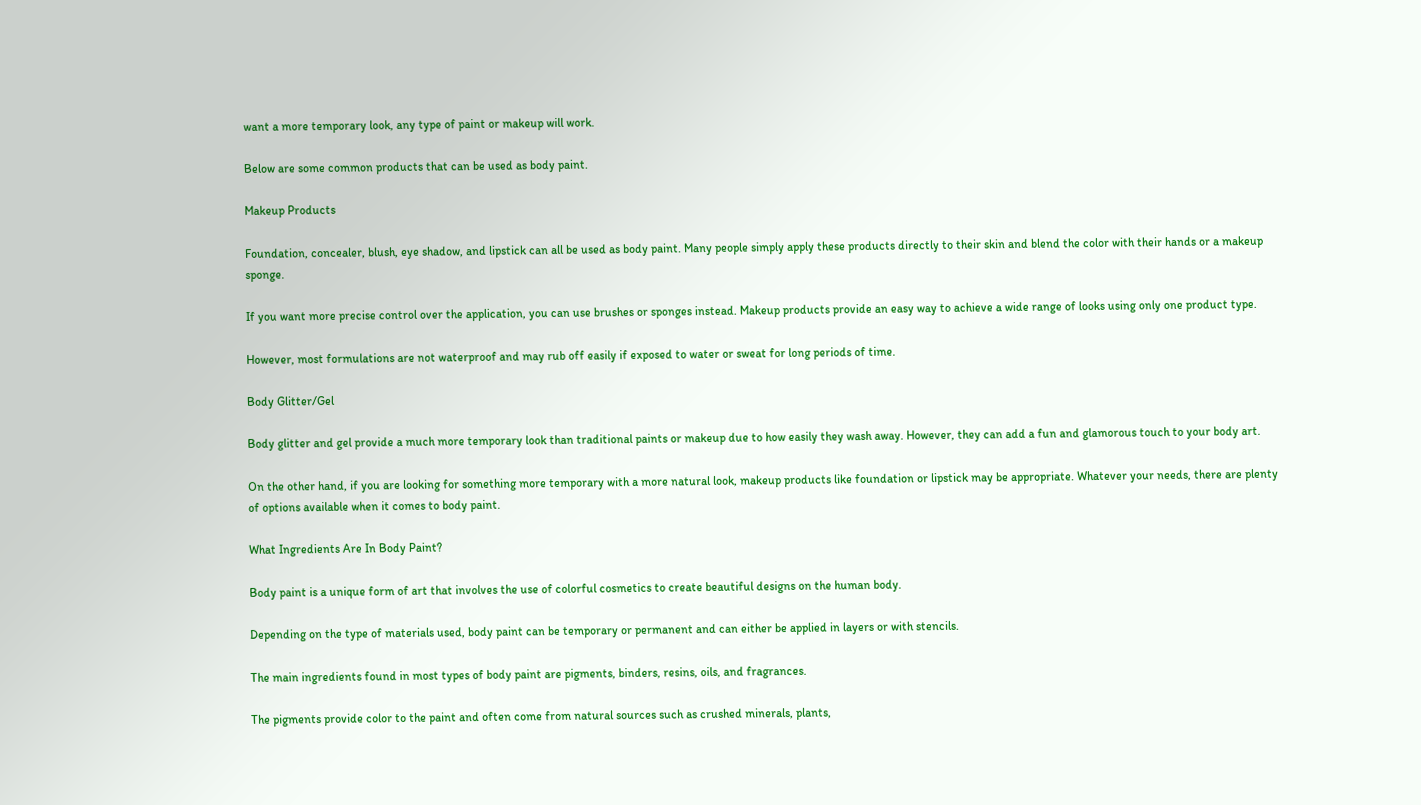want a more temporary look, any type of paint or makeup will work.

Below are some common products that can be used as body paint.

Makeup Products

Foundation, concealer, blush, eye shadow, and lipstick can all be used as body paint. Many people simply apply these products directly to their skin and blend the color with their hands or a makeup sponge.

If you want more precise control over the application, you can use brushes or sponges instead. Makeup products provide an easy way to achieve a wide range of looks using only one product type.

However, most formulations are not waterproof and may rub off easily if exposed to water or sweat for long periods of time.

Body Glitter/Gel

Body glitter and gel provide a much more temporary look than traditional paints or makeup due to how easily they wash away. However, they can add a fun and glamorous touch to your body art.

On the other hand, if you are looking for something more temporary with a more natural look, makeup products like foundation or lipstick may be appropriate. Whatever your needs, there are plenty of options available when it comes to body paint.

What Ingredients Are In Body Paint?

Body paint is a unique form of art that involves the use of colorful cosmetics to create beautiful designs on the human body.

Depending on the type of materials used, body paint can be temporary or permanent and can either be applied in layers or with stencils.

The main ingredients found in most types of body paint are pigments, binders, resins, oils, and fragrances.

The pigments provide color to the paint and often come from natural sources such as crushed minerals, plants,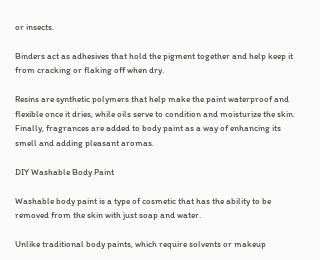or insects.

Binders act as adhesives that hold the pigment together and help keep it from cracking or flaking off when dry.

Resins are synthetic polymers that help make the paint waterproof and flexible once it dries, while oils serve to condition and moisturize the skin. Finally, fragrances are added to body paint as a way of enhancing its smell and adding pleasant aromas.

DIY Washable Body Paint

Washable body paint is a type of cosmetic that has the ability to be removed from the skin with just soap and water.

Unlike traditional body paints, which require solvents or makeup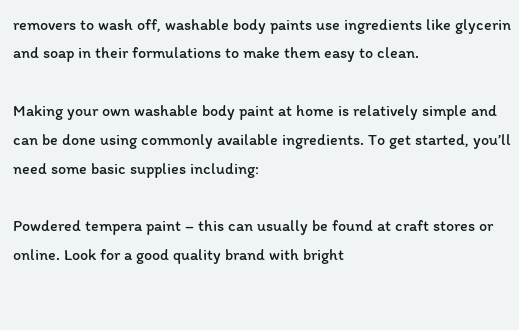removers to wash off, washable body paints use ingredients like glycerin and soap in their formulations to make them easy to clean.

Making your own washable body paint at home is relatively simple and can be done using commonly available ingredients. To get started, you’ll need some basic supplies including:

Powdered tempera paint – this can usually be found at craft stores or online. Look for a good quality brand with bright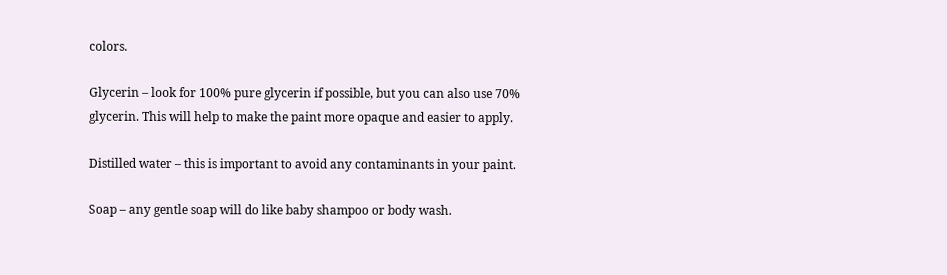colors.

Glycerin – look for 100% pure glycerin if possible, but you can also use 70% glycerin. This will help to make the paint more opaque and easier to apply.

Distilled water – this is important to avoid any contaminants in your paint.

Soap – any gentle soap will do like baby shampoo or body wash.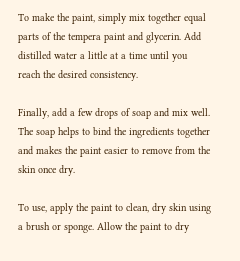To make the paint, simply mix together equal parts of the tempera paint and glycerin. Add distilled water a little at a time until you reach the desired consistency.

Finally, add a few drops of soap and mix well. The soap helps to bind the ingredients together and makes the paint easier to remove from the skin once dry.

To use, apply the paint to clean, dry skin using a brush or sponge. Allow the paint to dry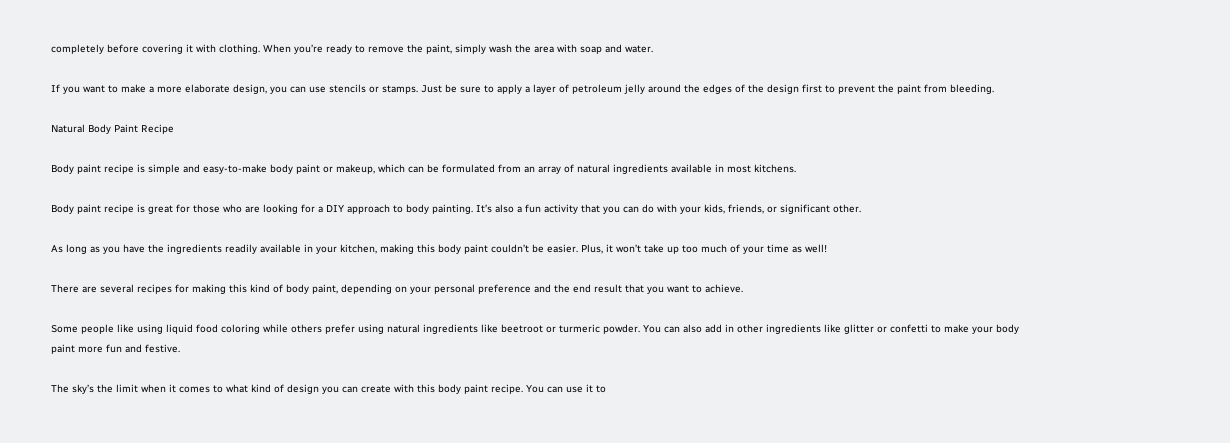completely before covering it with clothing. When you’re ready to remove the paint, simply wash the area with soap and water.

If you want to make a more elaborate design, you can use stencils or stamps. Just be sure to apply a layer of petroleum jelly around the edges of the design first to prevent the paint from bleeding.

Natural Body Paint Recipe

Body paint recipe is simple and easy-to-make body paint or makeup, which can be formulated from an array of natural ingredients available in most kitchens.

Body paint recipe is great for those who are looking for a DIY approach to body painting. It’s also a fun activity that you can do with your kids, friends, or significant other.

As long as you have the ingredients readily available in your kitchen, making this body paint couldn’t be easier. Plus, it won’t take up too much of your time as well!

There are several recipes for making this kind of body paint, depending on your personal preference and the end result that you want to achieve.

Some people like using liquid food coloring while others prefer using natural ingredients like beetroot or turmeric powder. You can also add in other ingredients like glitter or confetti to make your body paint more fun and festive.

The sky’s the limit when it comes to what kind of design you can create with this body paint recipe. You can use it to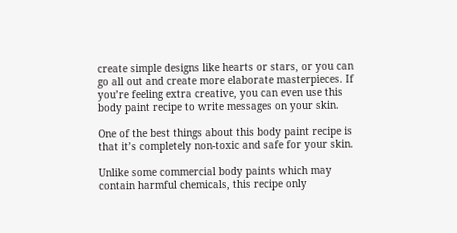create simple designs like hearts or stars, or you can go all out and create more elaborate masterpieces. If you’re feeling extra creative, you can even use this body paint recipe to write messages on your skin.

One of the best things about this body paint recipe is that it’s completely non-toxic and safe for your skin.

Unlike some commercial body paints which may contain harmful chemicals, this recipe only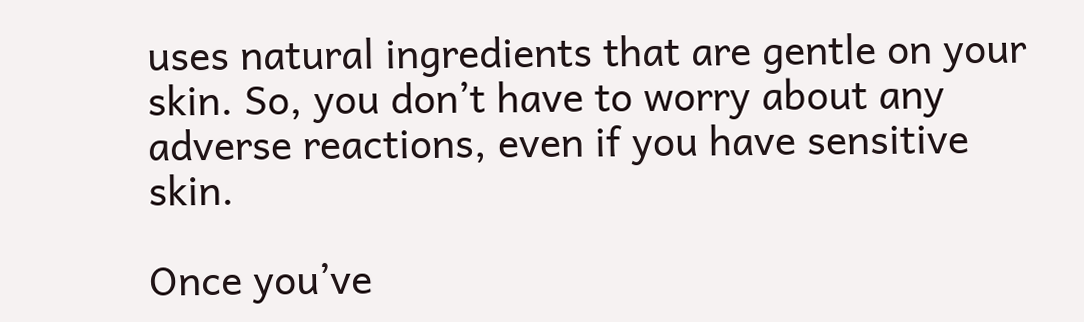uses natural ingredients that are gentle on your skin. So, you don’t have to worry about any adverse reactions, even if you have sensitive skin.

Once you’ve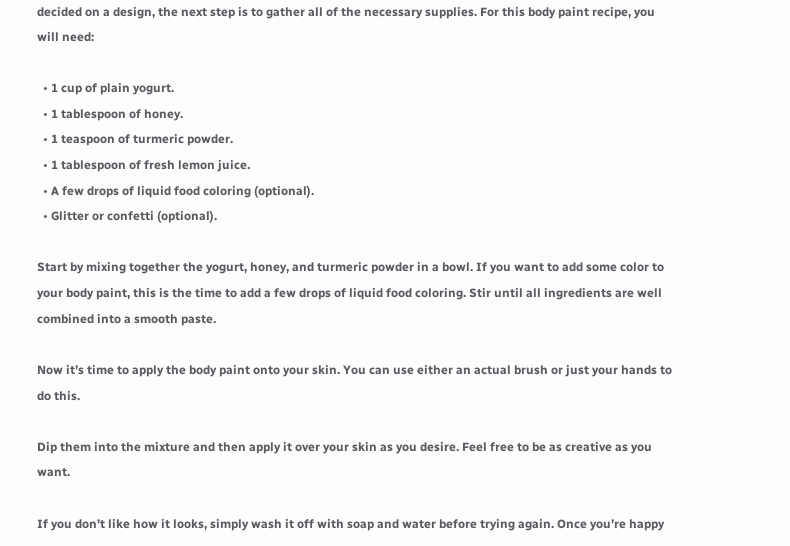decided on a design, the next step is to gather all of the necessary supplies. For this body paint recipe, you will need:

  • 1 cup of plain yogurt.
  • 1 tablespoon of honey.
  • 1 teaspoon of turmeric powder.
  • 1 tablespoon of fresh lemon juice.
  • A few drops of liquid food coloring (optional).
  • Glitter or confetti (optional).

Start by mixing together the yogurt, honey, and turmeric powder in a bowl. If you want to add some color to your body paint, this is the time to add a few drops of liquid food coloring. Stir until all ingredients are well combined into a smooth paste.

Now it’s time to apply the body paint onto your skin. You can use either an actual brush or just your hands to do this.

Dip them into the mixture and then apply it over your skin as you desire. Feel free to be as creative as you want.

If you don’t like how it looks, simply wash it off with soap and water before trying again. Once you’re happy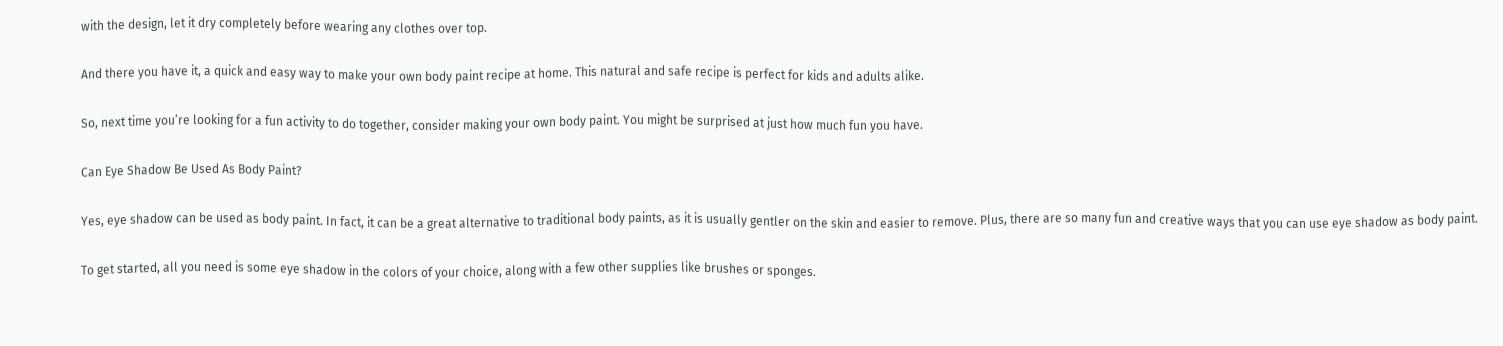with the design, let it dry completely before wearing any clothes over top.

And there you have it, a quick and easy way to make your own body paint recipe at home. This natural and safe recipe is perfect for kids and adults alike.

So, next time you’re looking for a fun activity to do together, consider making your own body paint. You might be surprised at just how much fun you have.

Can Eye Shadow Be Used As Body Paint?

Yes, eye shadow can be used as body paint. In fact, it can be a great alternative to traditional body paints, as it is usually gentler on the skin and easier to remove. Plus, there are so many fun and creative ways that you can use eye shadow as body paint.

To get started, all you need is some eye shadow in the colors of your choice, along with a few other supplies like brushes or sponges.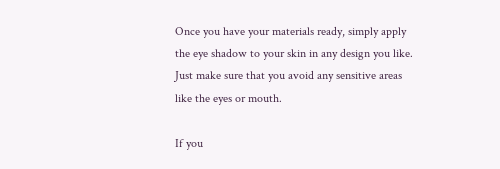Once you have your materials ready, simply apply the eye shadow to your skin in any design you like. Just make sure that you avoid any sensitive areas like the eyes or mouth.

If you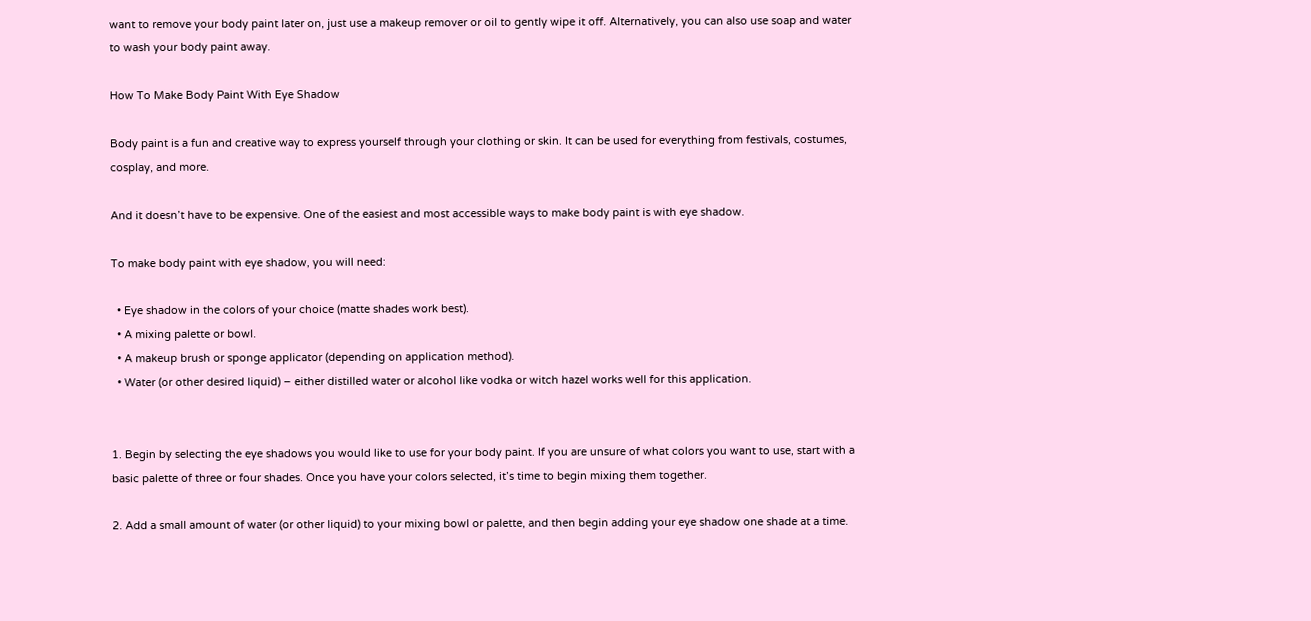want to remove your body paint later on, just use a makeup remover or oil to gently wipe it off. Alternatively, you can also use soap and water to wash your body paint away.

How To Make Body Paint With Eye Shadow

Body paint is a fun and creative way to express yourself through your clothing or skin. It can be used for everything from festivals, costumes, cosplay, and more.

And it doesn’t have to be expensive. One of the easiest and most accessible ways to make body paint is with eye shadow.

To make body paint with eye shadow, you will need:

  • Eye shadow in the colors of your choice (matte shades work best).
  • A mixing palette or bowl.
  • A makeup brush or sponge applicator (depending on application method).
  • Water (or other desired liquid) – either distilled water or alcohol like vodka or witch hazel works well for this application.


1. Begin by selecting the eye shadows you would like to use for your body paint. If you are unsure of what colors you want to use, start with a basic palette of three or four shades. Once you have your colors selected, it’s time to begin mixing them together.

2. Add a small amount of water (or other liquid) to your mixing bowl or palette, and then begin adding your eye shadow one shade at a time.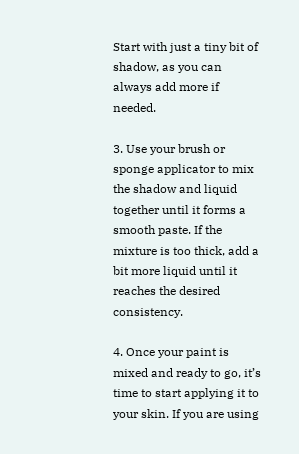Start with just a tiny bit of shadow, as you can always add more if needed.

3. Use your brush or sponge applicator to mix the shadow and liquid together until it forms a smooth paste. If the mixture is too thick, add a bit more liquid until it reaches the desired consistency.

4. Once your paint is mixed and ready to go, it’s time to start applying it to your skin. If you are using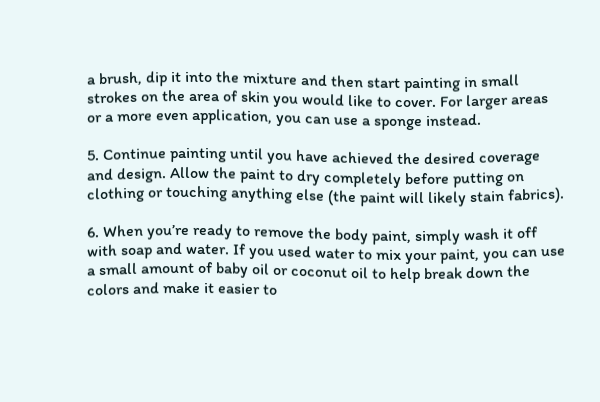a brush, dip it into the mixture and then start painting in small strokes on the area of skin you would like to cover. For larger areas or a more even application, you can use a sponge instead.

5. Continue painting until you have achieved the desired coverage and design. Allow the paint to dry completely before putting on clothing or touching anything else (the paint will likely stain fabrics).

6. When you’re ready to remove the body paint, simply wash it off with soap and water. If you used water to mix your paint, you can use a small amount of baby oil or coconut oil to help break down the colors and make it easier to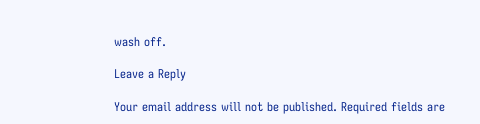wash off.

Leave a Reply

Your email address will not be published. Required fields are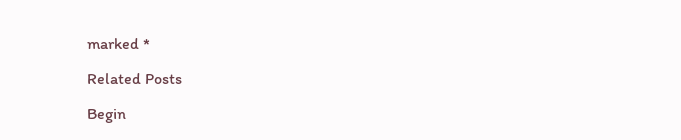marked *

Related Posts

Begin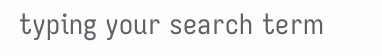typing your search term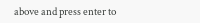above and press enter to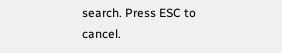search. Press ESC to cancel.